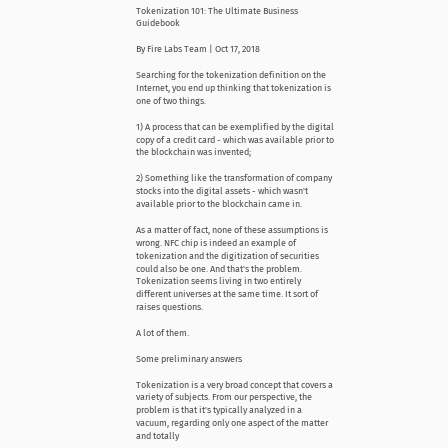Tokenization 101: The Ultimate Business Guidebook

By Fire Labs Team | Oct 17, 2018

Searching for the tokenization definition on the Internet, you end up thinking that tokenization is one of two things.

1) A process that can be exemplified by the digital copy of a credit card - which was available prior to the blockchain was invented;

2) Something like the transformation of company stocks into the digital assets - which wasn't available prior to the blockchain came in.

As a matter of fact, none of these assumptions is wrong. NFC chip is indeed an example of tokenization and the digitization of securities could also be one. And that's the problem. Tokenization seems living in two entirely different universes at the same time. It sort of raises questions.

A lot of them.

Some preliminary answers

Tokenization is a very broad concept that covers a variety of subjects. From our perspective, the problem is that it's typically analyzed in a vacuum, regarding only one aspect of the matter and totally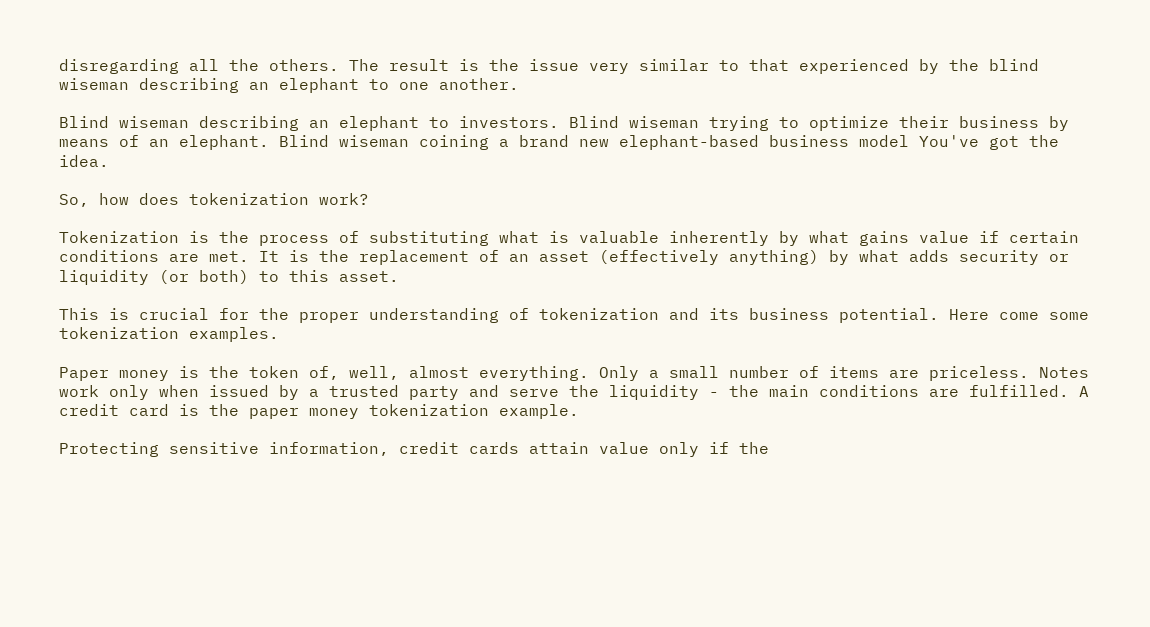disregarding all the others. The result is the issue very similar to that experienced by the blind wiseman describing an elephant to one another.

Blind wiseman describing an elephant to investors. Blind wiseman trying to optimize their business by means of an elephant. Blind wiseman coining a brand new elephant-based business model You've got the idea.

So, how does tokenization work?

Tokenization is the process of substituting what is valuable inherently by what gains value if certain conditions are met. It is the replacement of an asset (effectively anything) by what adds security or liquidity (or both) to this asset.

This is crucial for the proper understanding of tokenization and its business potential. Here come some tokenization examples.

Paper money is the token of, well, almost everything. Only a small number of items are priceless. Notes work only when issued by a trusted party and serve the liquidity - the main conditions are fulfilled. A credit card is the paper money tokenization example.

Protecting sensitive information, credit cards attain value only if the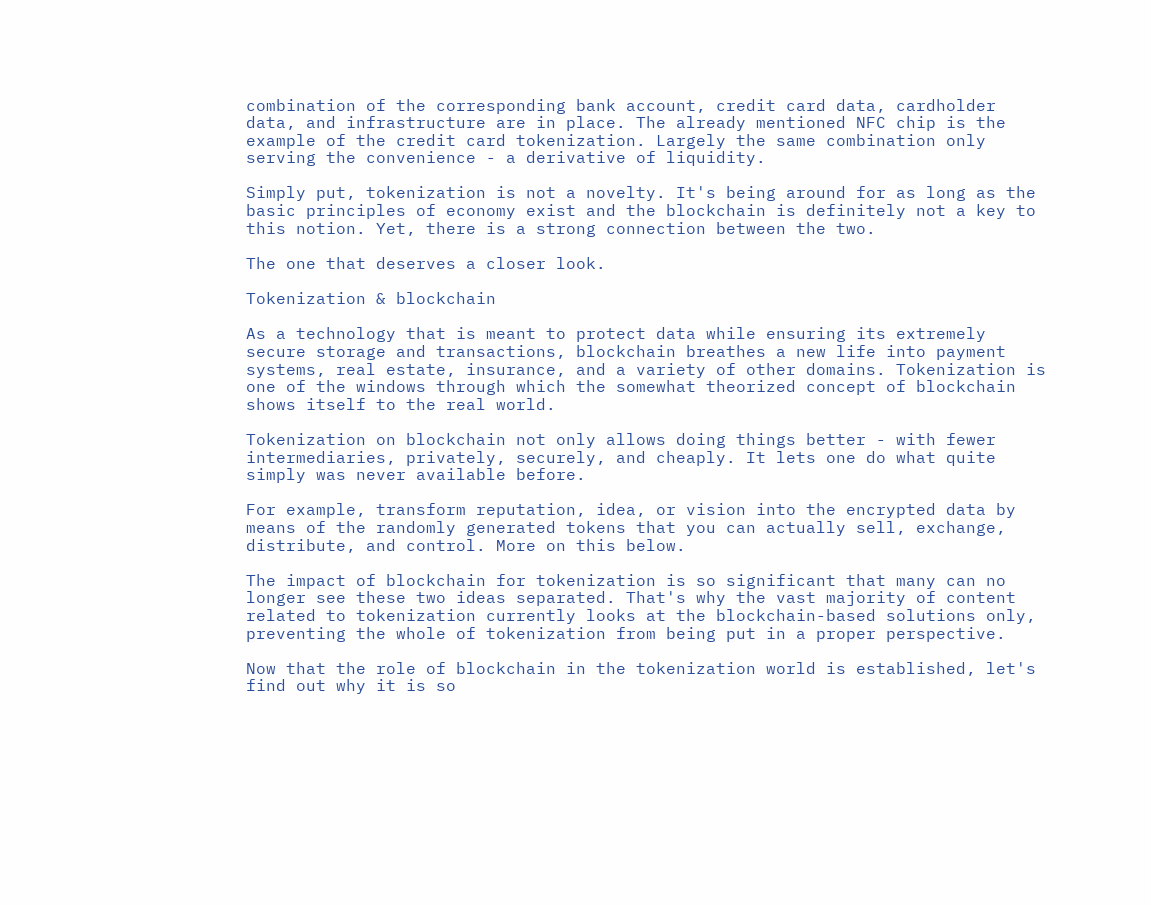combination of the corresponding bank account, credit card data, cardholder data, and infrastructure are in place. The already mentioned NFC chip is the example of the credit card tokenization. Largely the same combination only serving the convenience - a derivative of liquidity.

Simply put, tokenization is not a novelty. It's being around for as long as the basic principles of economy exist and the blockchain is definitely not a key to this notion. Yet, there is a strong connection between the two.

The one that deserves a closer look.

Tokenization & blockchain

As a technology that is meant to protect data while ensuring its extremely secure storage and transactions, blockchain breathes a new life into payment systems, real estate, insurance, and a variety of other domains. Tokenization is one of the windows through which the somewhat theorized concept of blockchain shows itself to the real world.

Tokenization on blockchain not only allows doing things better - with fewer intermediaries, privately, securely, and cheaply. It lets one do what quite simply was never available before.

For example, transform reputation, idea, or vision into the encrypted data by means of the randomly generated tokens that you can actually sell, exchange, distribute, and control. More on this below.

The impact of blockchain for tokenization is so significant that many can no longer see these two ideas separated. That's why the vast majority of content related to tokenization currently looks at the blockchain-based solutions only, preventing the whole of tokenization from being put in a proper perspective.

Now that the role of blockchain in the tokenization world is established, let's find out why it is so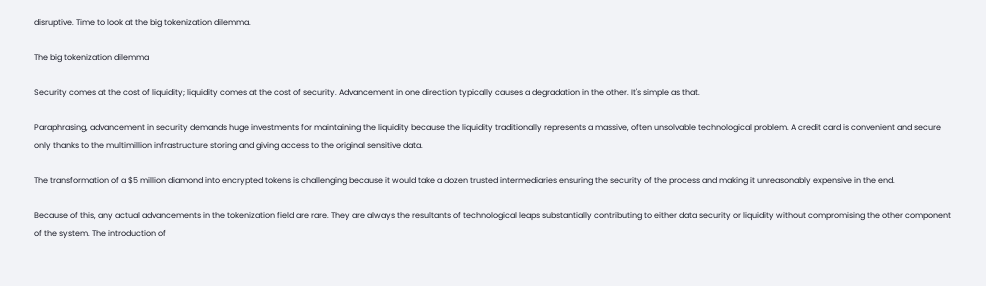disruptive. Time to look at the big tokenization dilemma.

The big tokenization dilemma

Security comes at the cost of liquidity; liquidity comes at the cost of security. Advancement in one direction typically causes a degradation in the other. It's simple as that.

Paraphrasing, advancement in security demands huge investments for maintaining the liquidity because the liquidity traditionally represents a massive, often unsolvable technological problem. A credit card is convenient and secure only thanks to the multimillion infrastructure storing and giving access to the original sensitive data.

The transformation of a $5 million diamond into encrypted tokens is challenging because it would take a dozen trusted intermediaries ensuring the security of the process and making it unreasonably expensive in the end.

Because of this, any actual advancements in the tokenization field are rare. They are always the resultants of technological leaps substantially contributing to either data security or liquidity without compromising the other component of the system. The introduction of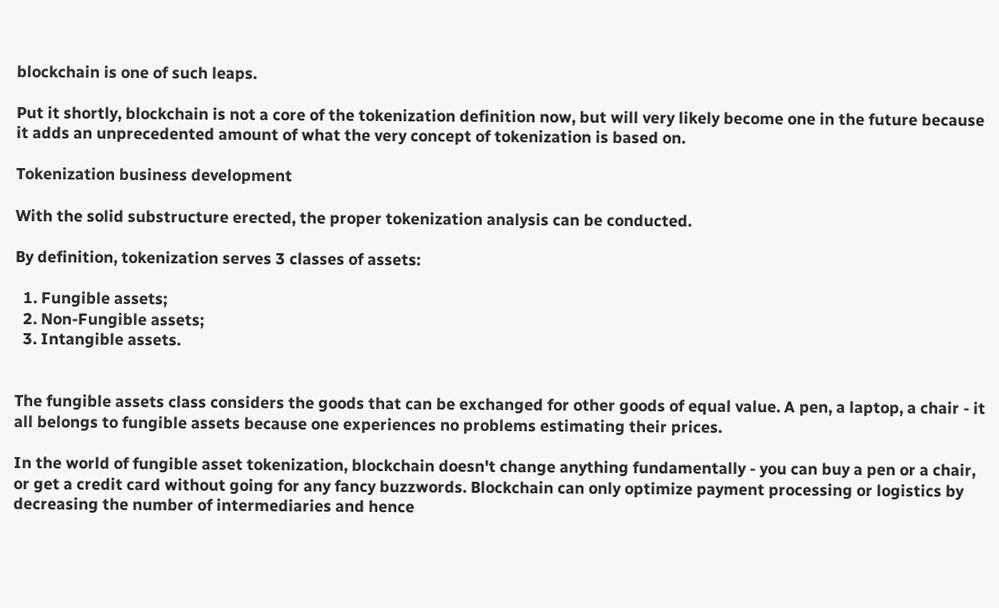blockchain is one of such leaps.

Put it shortly, blockchain is not a core of the tokenization definition now, but will very likely become one in the future because it adds an unprecedented amount of what the very concept of tokenization is based on.

Tokenization business development

With the solid substructure erected, the proper tokenization analysis can be conducted.

By definition, tokenization serves 3 classes of assets:

  1. Fungible assets;
  2. Non-Fungible assets;
  3. Intangible assets.


The fungible assets class considers the goods that can be exchanged for other goods of equal value. A pen, a laptop, a chair - it all belongs to fungible assets because one experiences no problems estimating their prices.

In the world of fungible asset tokenization, blockchain doesn't change anything fundamentally - you can buy a pen or a chair, or get a credit card without going for any fancy buzzwords. Blockchain can only optimize payment processing or logistics by decreasing the number of intermediaries and hence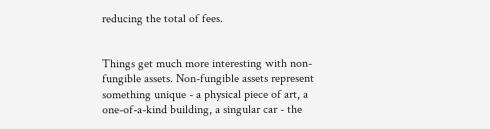reducing the total of fees.


Things get much more interesting with non-fungible assets. Non-fungible assets represent something unique - a physical piece of art, a one-of-a-kind building, a singular car - the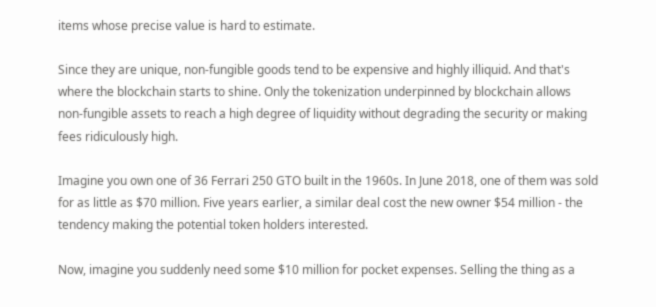items whose precise value is hard to estimate.

Since they are unique, non-fungible goods tend to be expensive and highly illiquid. And that's where the blockchain starts to shine. Only the tokenization underpinned by blockchain allows non-fungible assets to reach a high degree of liquidity without degrading the security or making fees ridiculously high.

Imagine you own one of 36 Ferrari 250 GTO built in the 1960s. In June 2018, one of them was sold for as little as $70 million. Five years earlier, a similar deal cost the new owner $54 million - the tendency making the potential token holders interested.

Now, imagine you suddenly need some $10 million for pocket expenses. Selling the thing as a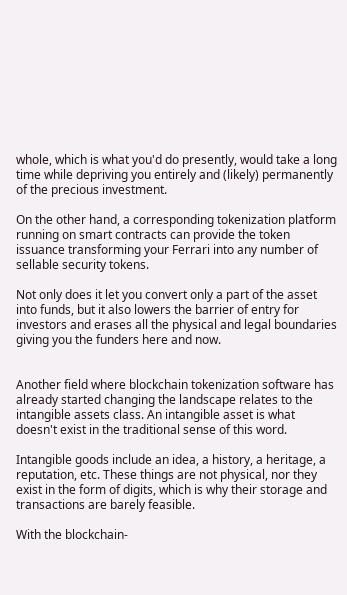whole, which is what you'd do presently, would take a long time while depriving you entirely and (likely) permanently of the precious investment.

On the other hand, a corresponding tokenization platform running on smart contracts can provide the token issuance transforming your Ferrari into any number of sellable security tokens.

Not only does it let you convert only a part of the asset into funds, but it also lowers the barrier of entry for investors and erases all the physical and legal boundaries giving you the funders here and now.


Another field where blockchain tokenization software has already started changing the landscape relates to the intangible assets class. An intangible asset is what doesn't exist in the traditional sense of this word.

Intangible goods include an idea, a history, a heritage, a reputation, etc. These things are not physical, nor they exist in the form of digits, which is why their storage and transactions are barely feasible.

With the blockchain-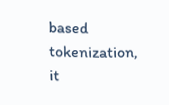based tokenization, it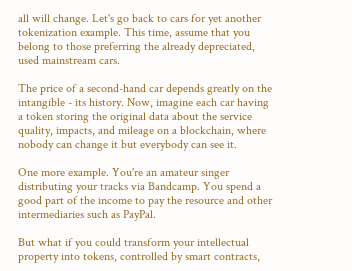all will change. Let's go back to cars for yet another tokenization example. This time, assume that you belong to those preferring the already depreciated, used mainstream cars.

The price of a second-hand car depends greatly on the intangible - its history. Now, imagine each car having a token storing the original data about the service quality, impacts, and mileage on a blockchain, where nobody can change it but everybody can see it.

One more example. You're an amateur singer distributing your tracks via Bandcamp. You spend a good part of the income to pay the resource and other intermediaries such as PayPal.

But what if you could transform your intellectual property into tokens, controlled by smart contracts,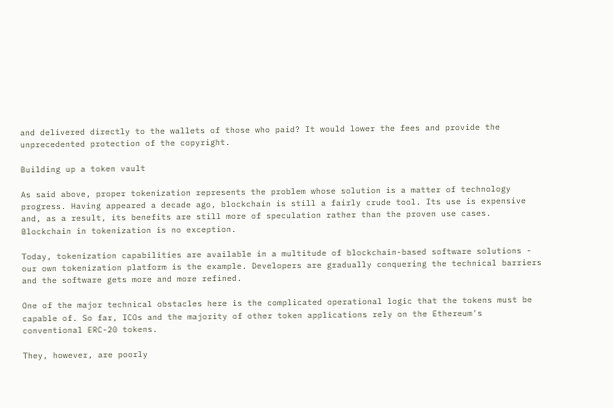and delivered directly to the wallets of those who paid? It would lower the fees and provide the unprecedented protection of the copyright.

Building up a token vault

As said above, proper tokenization represents the problem whose solution is a matter of technology progress. Having appeared a decade ago, blockchain is still a fairly crude tool. Its use is expensive and, as a result, its benefits are still more of speculation rather than the proven use cases. Blockchain in tokenization is no exception.

Today, tokenization capabilities are available in a multitude of blockchain-based software solutions - our own tokenization platform is the example. Developers are gradually conquering the technical barriers and the software gets more and more refined.

One of the major technical obstacles here is the complicated operational logic that the tokens must be capable of. So far, ICOs and the majority of other token applications rely on the Ethereum's conventional ERC-20 tokens.

They, however, are poorly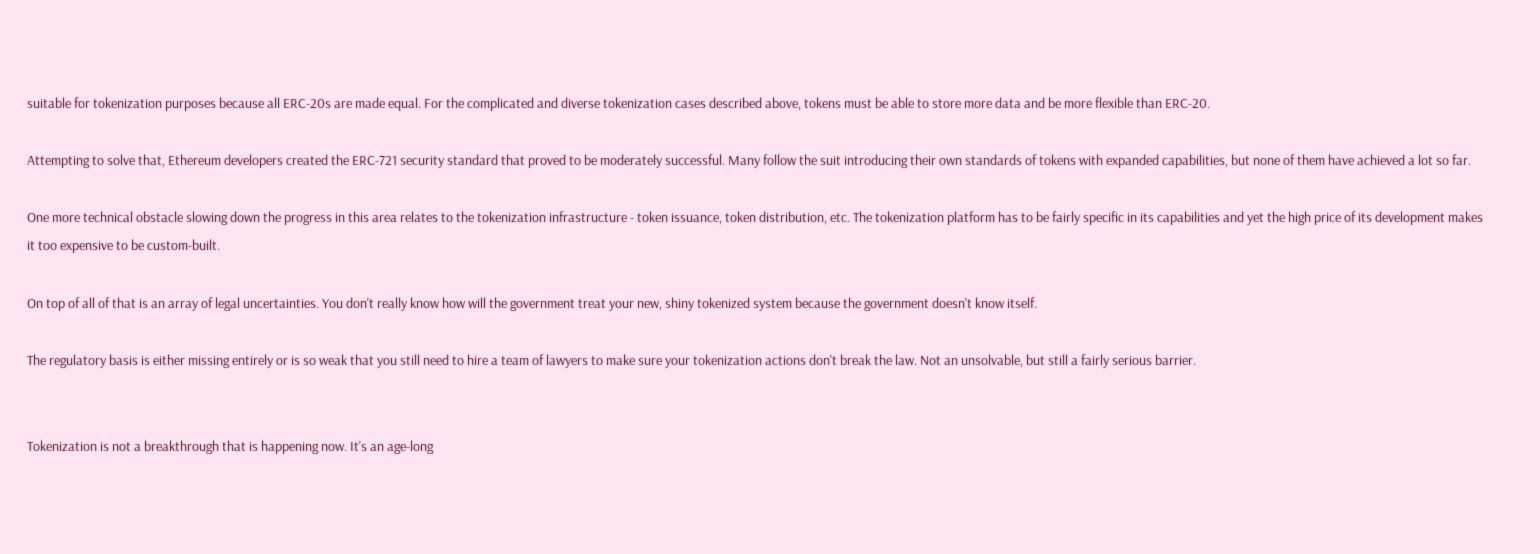suitable for tokenization purposes because all ERC-20s are made equal. For the complicated and diverse tokenization cases described above, tokens must be able to store more data and be more flexible than ERC-20.

Attempting to solve that, Ethereum developers created the ERC-721 security standard that proved to be moderately successful. Many follow the suit introducing their own standards of tokens with expanded capabilities, but none of them have achieved a lot so far.

One more technical obstacle slowing down the progress in this area relates to the tokenization infrastructure - token issuance, token distribution, etc. The tokenization platform has to be fairly specific in its capabilities and yet the high price of its development makes it too expensive to be custom-built.

On top of all of that is an array of legal uncertainties. You don't really know how will the government treat your new, shiny tokenized system because the government doesn't know itself.

The regulatory basis is either missing entirely or is so weak that you still need to hire a team of lawyers to make sure your tokenization actions don't break the law. Not an unsolvable, but still a fairly serious barrier.


Tokenization is not a breakthrough that is happening now. It's an age-long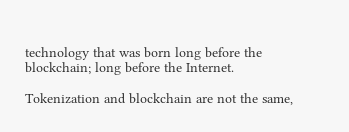technology that was born long before the blockchain; long before the Internet.

Tokenization and blockchain are not the same,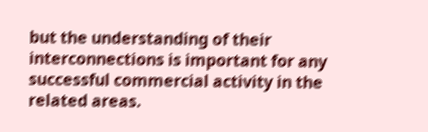but the understanding of their interconnections is important for any successful commercial activity in the related areas.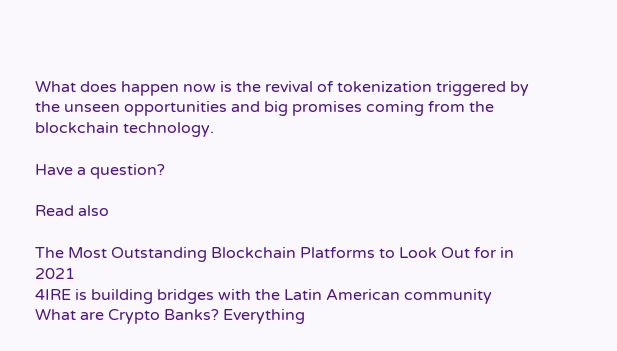What does happen now is the revival of tokenization triggered by the unseen opportunities and big promises coming from the blockchain technology.

Have a question?

Read also

The Most Outstanding Blockchain Platforms to Look Out for in 2021
4IRE is building bridges with the Latin American community
What are Crypto Banks? Everything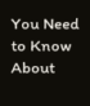You Need to Know About